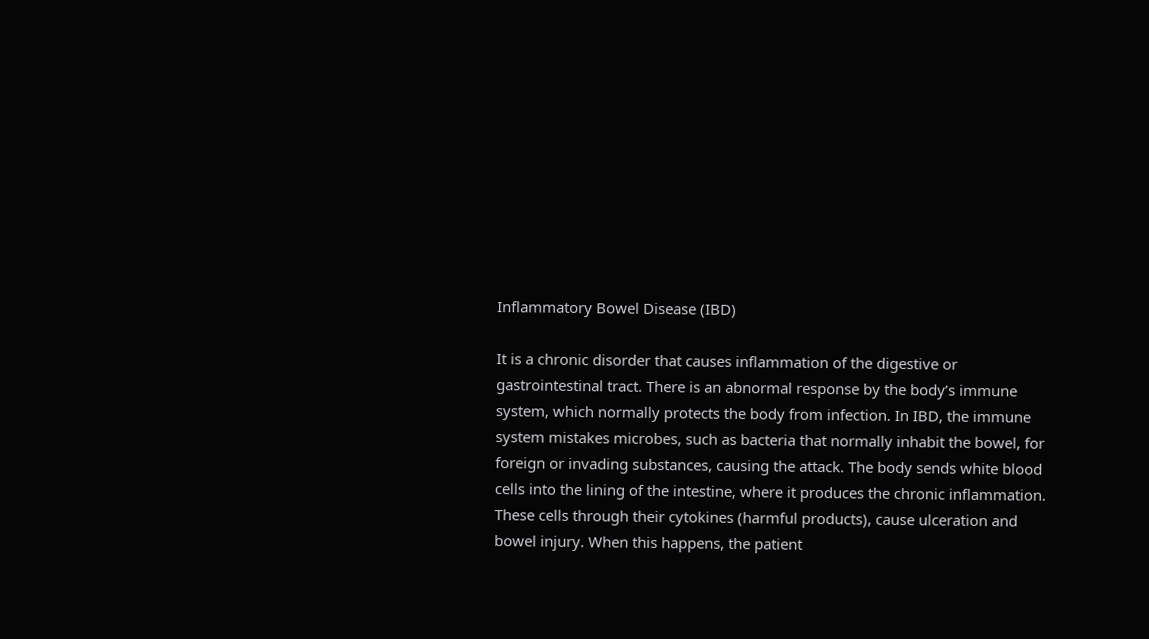Inflammatory Bowel Disease (IBD)

It is a chronic disorder that causes inflammation of the digestive or gastrointestinal tract. There is an abnormal response by the body’s immune system, which normally protects the body from infection. In IBD, the immune system mistakes microbes, such as bacteria that normally inhabit the bowel, for foreign or invading substances, causing the attack. The body sends white blood cells into the lining of the intestine, where it produces the chronic inflammation. These cells through their cytokines (harmful products), cause ulceration and bowel injury. When this happens, the patient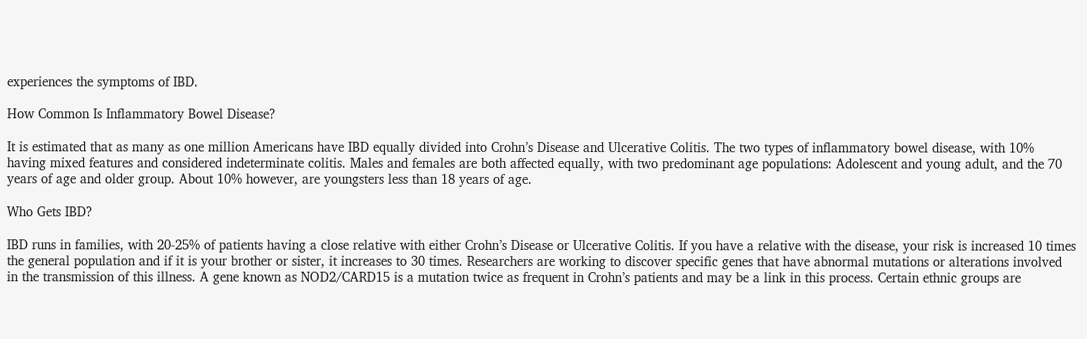experiences the symptoms of IBD.

How Common Is Inflammatory Bowel Disease?

It is estimated that as many as one million Americans have IBD equally divided into Crohn’s Disease and Ulcerative Colitis. The two types of inflammatory bowel disease, with 10% having mixed features and considered indeterminate colitis. Males and females are both affected equally, with two predominant age populations: Adolescent and young adult, and the 70 years of age and older group. About 10% however, are youngsters less than 18 years of age.

Who Gets IBD?

IBD runs in families, with 20-25% of patients having a close relative with either Crohn’s Disease or Ulcerative Colitis. If you have a relative with the disease, your risk is increased 10 times the general population and if it is your brother or sister, it increases to 30 times. Researchers are working to discover specific genes that have abnormal mutations or alterations involved in the transmission of this illness. A gene known as NOD2/CARD15 is a mutation twice as frequent in Crohn’s patients and may be a link in this process. Certain ethnic groups are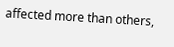affected more than others,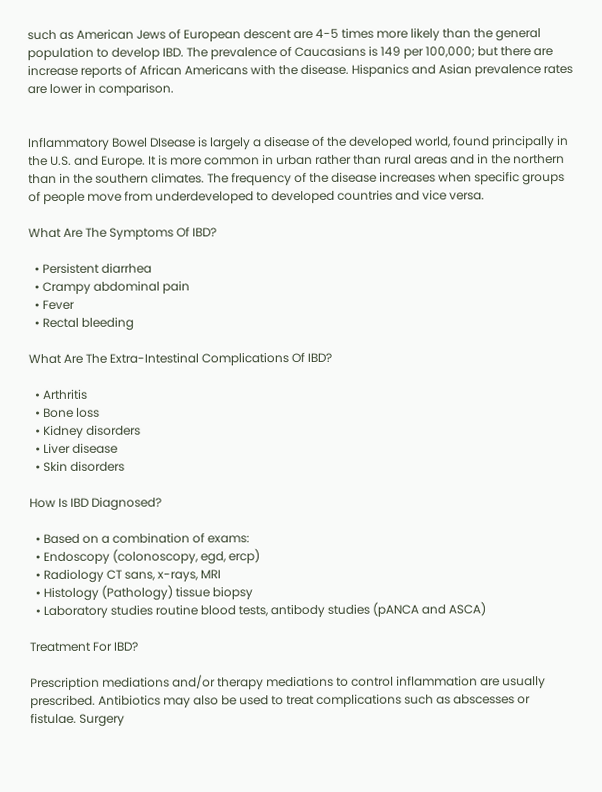such as American Jews of European descent are 4-5 times more likely than the general population to develop IBD. The prevalence of Caucasians is 149 per 100,000; but there are increase reports of African Americans with the disease. Hispanics and Asian prevalence rates are lower in comparison.


Inflammatory Bowel DIsease is largely a disease of the developed world, found principally in the U.S. and Europe. It is more common in urban rather than rural areas and in the northern than in the southern climates. The frequency of the disease increases when specific groups of people move from underdeveloped to developed countries and vice versa.

What Are The Symptoms Of IBD?

  • Persistent diarrhea
  • Crampy abdominal pain
  • Fever
  • Rectal bleeding

What Are The Extra-Intestinal Complications Of IBD?

  • Arthritis
  • Bone loss
  • Kidney disorders
  • Liver disease
  • Skin disorders

How Is IBD Diagnosed?

  • Based on a combination of exams:
  • Endoscopy (colonoscopy, egd, ercp)
  • Radiology CT sans, x-rays, MRI
  • Histology (Pathology) tissue biopsy
  • Laboratory studies routine blood tests, antibody studies (pANCA and ASCA)

Treatment For IBD?

Prescription mediations and/or therapy mediations to control inflammation are usually prescribed. Antibiotics may also be used to treat complications such as abscesses or fistulae. Surgery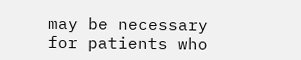may be necessary for patients who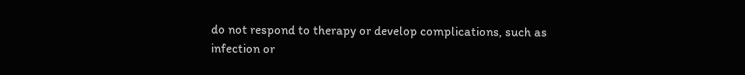do not respond to therapy or develop complications, such as infection or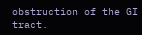obstruction of the GI tract.